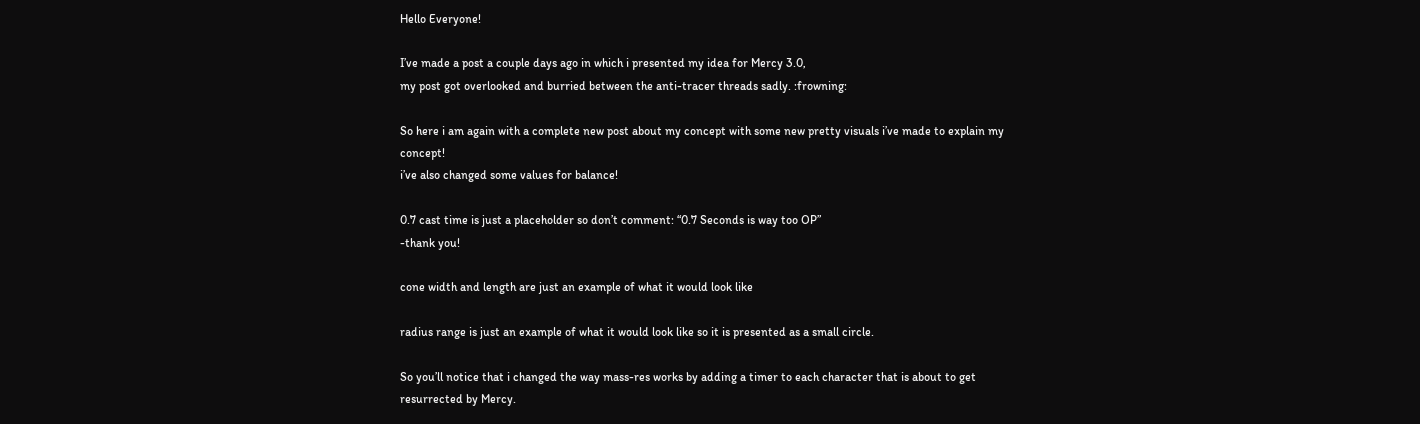Hello Everyone!

I’ve made a post a couple days ago in which i presented my idea for Mercy 3.0,
my post got overlooked and burried between the anti-tracer threads sadly. :frowning:

So here i am again with a complete new post about my concept with some new pretty visuals i’ve made to explain my concept!
i’ve also changed some values for balance!

0.7 cast time is just a placeholder so don’t comment: “0.7 Seconds is way too OP”
-thank you!

cone width and length are just an example of what it would look like

radius range is just an example of what it would look like so it is presented as a small circle.

So you’ll notice that i changed the way mass-res works by adding a timer to each character that is about to get resurrected by Mercy.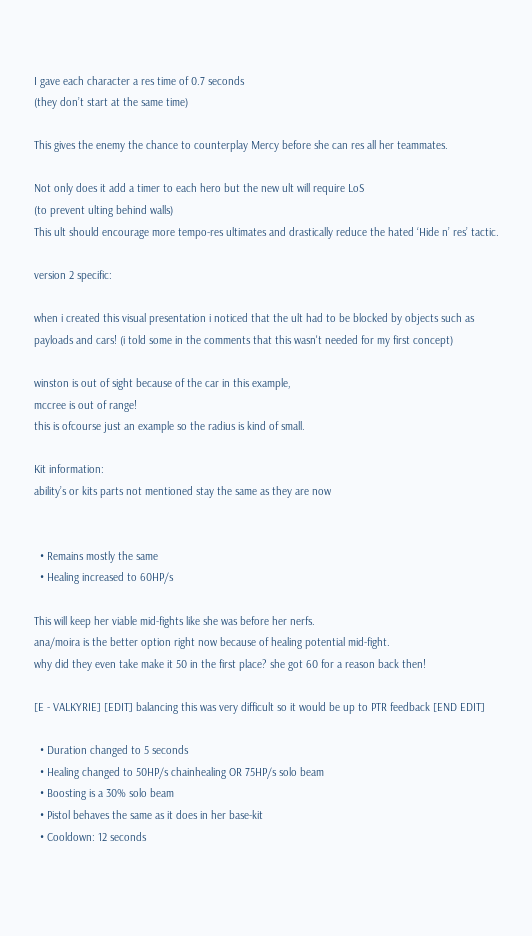I gave each character a res time of 0.7 seconds
(they don’t start at the same time)

This gives the enemy the chance to counterplay Mercy before she can res all her teammates.

Not only does it add a timer to each hero but the new ult will require LoS
(to prevent ulting behind walls)
This ult should encourage more tempo-res ultimates and drastically reduce the hated ‘Hide n’ res’ tactic.

version 2 specific:

when i created this visual presentation i noticed that the ult had to be blocked by objects such as payloads and cars! (i told some in the comments that this wasn't needed for my first concept)

winston is out of sight because of the car in this example,
mccree is out of range!
this is ofcourse just an example so the radius is kind of small.

Kit information:
ability’s or kits parts not mentioned stay the same as they are now


  • Remains mostly the same
  • Healing increased to 60HP/s

This will keep her viable mid-fights like she was before her nerfs.
ana/moira is the better option right now because of healing potential mid-fight.
why did they even take make it 50 in the first place? she got 60 for a reason back then!

[E - VALKYRIE] [EDIT] balancing this was very difficult so it would be up to PTR feedback [END EDIT]

  • Duration changed to 5 seconds
  • Healing changed to 50HP/s chainhealing OR 75HP/s solo beam
  • Boosting is a 30% solo beam
  • Pistol behaves the same as it does in her base-kit
  • Cooldown: 12 seconds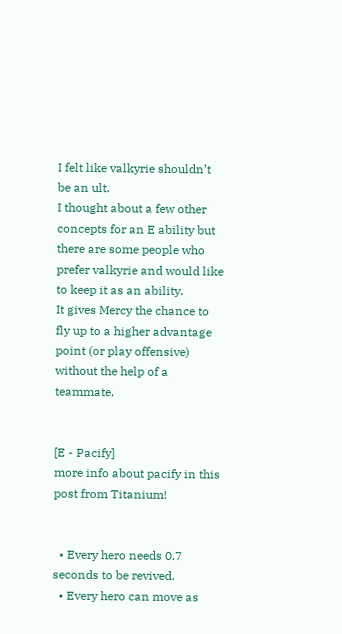I felt like valkyrie shouldn’t be an ult.
I thought about a few other concepts for an E ability but there are some people who prefer valkyrie and would like to keep it as an ability.
It gives Mercy the chance to fly up to a higher advantage point (or play offensive) without the help of a teammate.


[E - Pacify]
more info about pacify in this post from Titanium!


  • Every hero needs 0.7 seconds to be revived.
  • Every hero can move as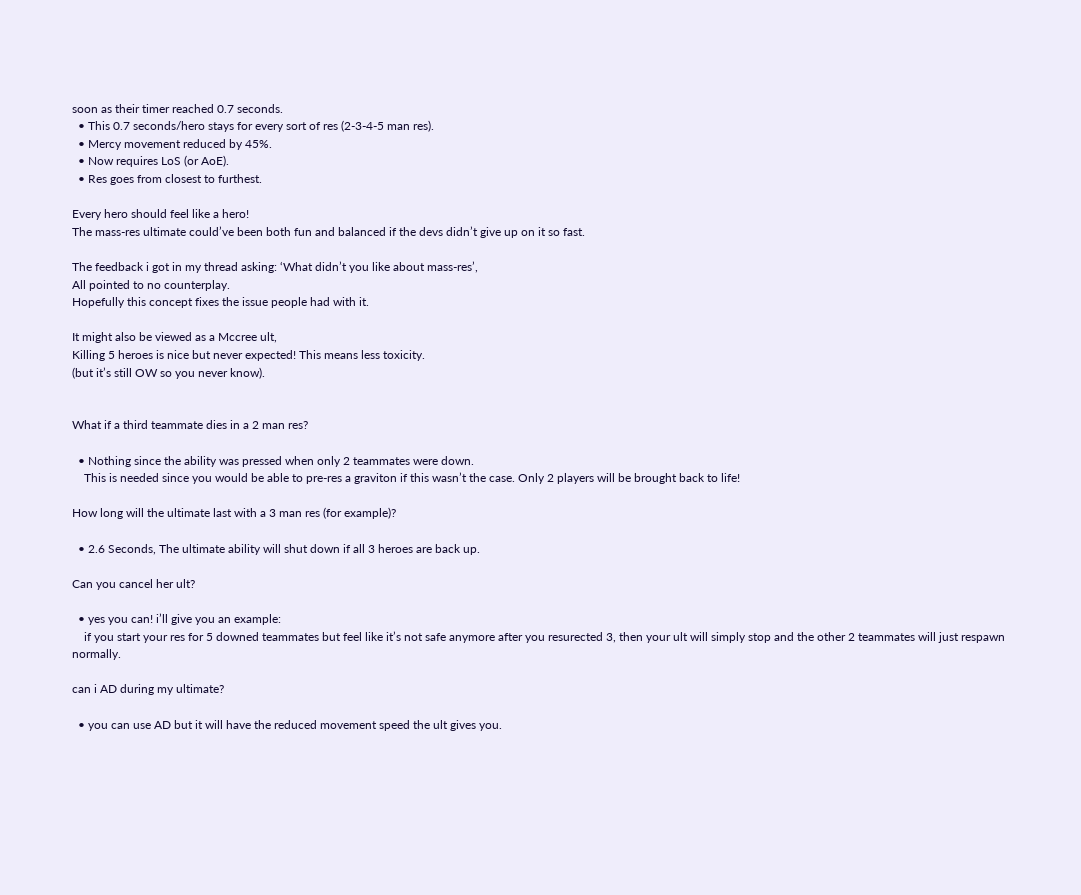soon as their timer reached 0.7 seconds.
  • This 0.7 seconds/hero stays for every sort of res (2-3-4-5 man res).
  • Mercy movement reduced by 45%.
  • Now requires LoS (or AoE).
  • Res goes from closest to furthest.

Every hero should feel like a hero!
The mass-res ultimate could’ve been both fun and balanced if the devs didn’t give up on it so fast.

The feedback i got in my thread asking: ‘What didn’t you like about mass-res’,
All pointed to no counterplay.
Hopefully this concept fixes the issue people had with it.

It might also be viewed as a Mccree ult,
Killing 5 heroes is nice but never expected! This means less toxicity.
(but it’s still OW so you never know).


What if a third teammate dies in a 2 man res?

  • Nothing since the ability was pressed when only 2 teammates were down.
    This is needed since you would be able to pre-res a graviton if this wasn’t the case. Only 2 players will be brought back to life!

How long will the ultimate last with a 3 man res (for example)?

  • 2.6 Seconds, The ultimate ability will shut down if all 3 heroes are back up.

Can you cancel her ult?

  • yes you can! i’ll give you an example:
    if you start your res for 5 downed teammates but feel like it’s not safe anymore after you resurected 3, then your ult will simply stop and the other 2 teammates will just respawn normally.

can i AD during my ultimate?

  • you can use AD but it will have the reduced movement speed the ult gives you.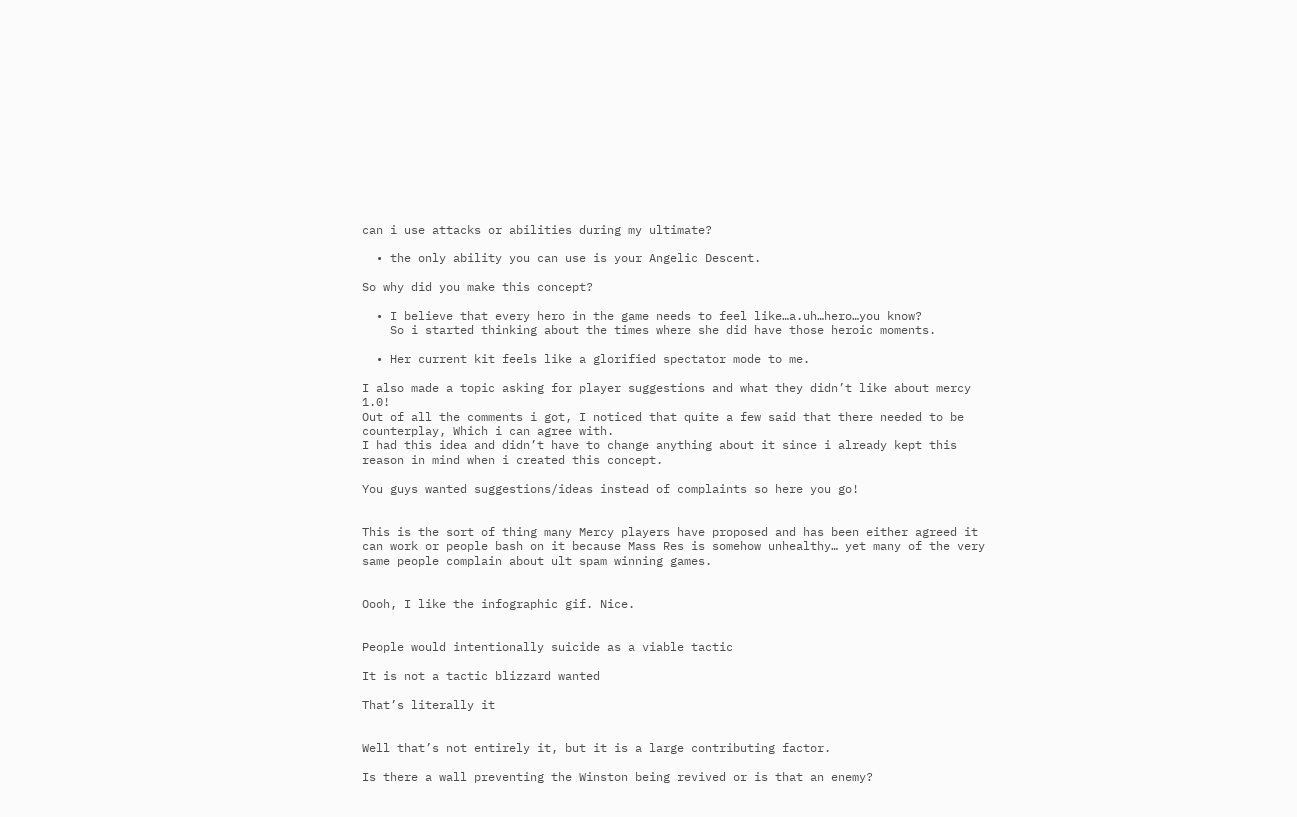can i use attacks or abilities during my ultimate?

  • the only ability you can use is your Angelic Descent.

So why did you make this concept?

  • I believe that every hero in the game needs to feel like…a.uh…hero…you know?
    So i started thinking about the times where she did have those heroic moments.

  • Her current kit feels like a glorified spectator mode to me.

I also made a topic asking for player suggestions and what they didn’t like about mercy 1.0!
Out of all the comments i got, I noticed that quite a few said that there needed to be counterplay, Which i can agree with.
I had this idea and didn’t have to change anything about it since i already kept this reason in mind when i created this concept.

You guys wanted suggestions/ideas instead of complaints so here you go!


This is the sort of thing many Mercy players have proposed and has been either agreed it can work or people bash on it because Mass Res is somehow unhealthy… yet many of the very same people complain about ult spam winning games.


Oooh, I like the infographic gif. Nice.


People would intentionally suicide as a viable tactic

It is not a tactic blizzard wanted

That’s literally it


Well that’s not entirely it, but it is a large contributing factor.

Is there a wall preventing the Winston being revived or is that an enemy?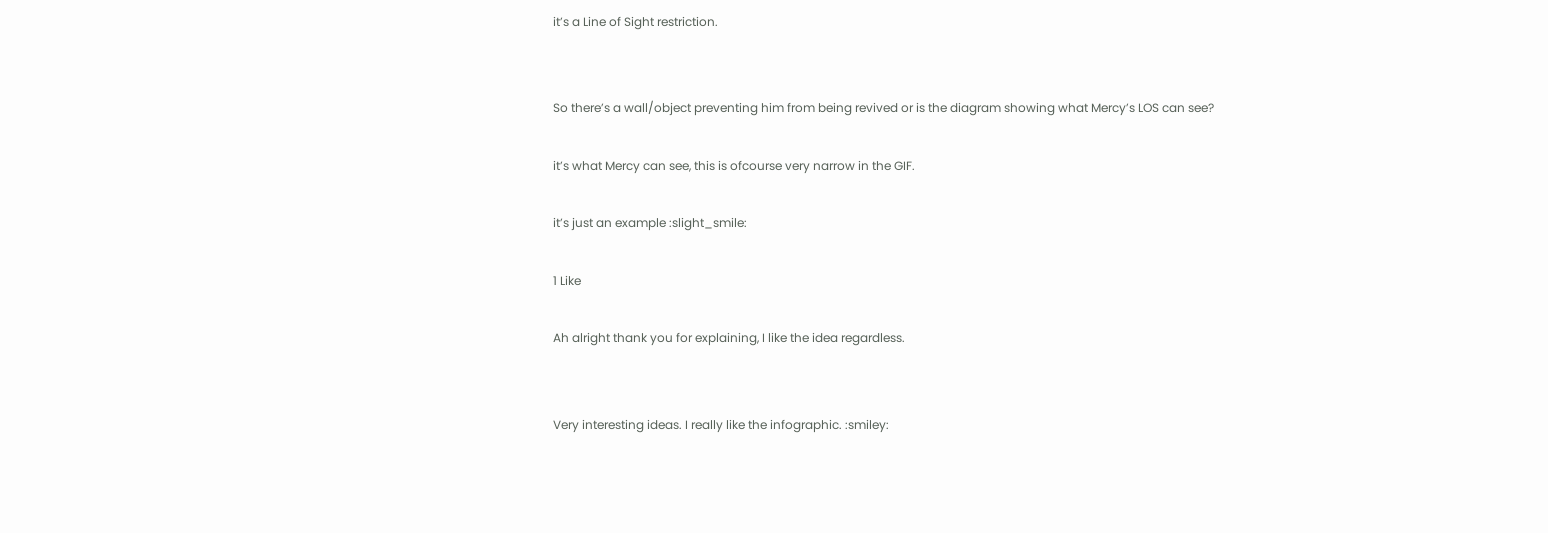it’s a Line of Sight restriction.


So there’s a wall/object preventing him from being revived or is the diagram showing what Mercy’s LOS can see?

it’s what Mercy can see, this is ofcourse very narrow in the GIF.

it’s just an example :slight_smile:

1 Like

Ah alright thank you for explaining, I like the idea regardless.


Very interesting ideas. I really like the infographic. :smiley: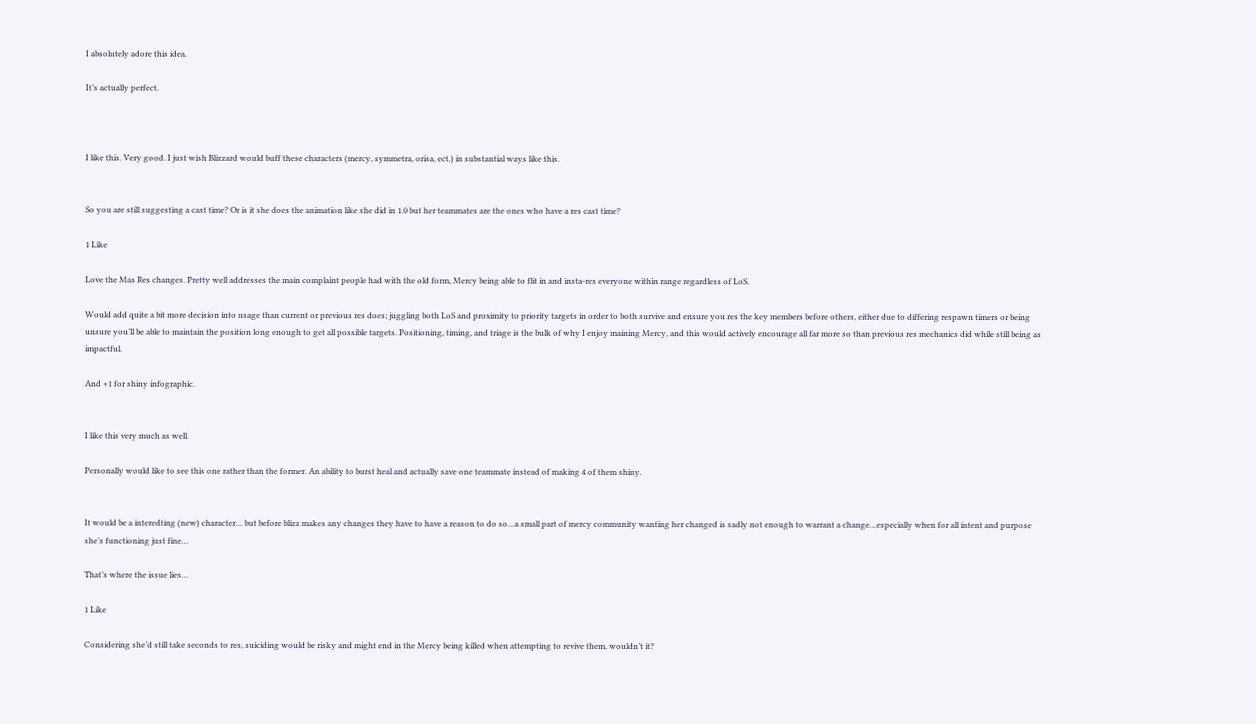I absolutely adore this idea.

It’s actually perfect.



I like this. Very good. I just wish Blizzard would buff these characters (mercy, symmetra, orisa, ect.) in substantial ways like this.


So you are still suggesting a cast time? Or is it she does the animation like she did in 1.0 but her teammates are the ones who have a res cast time?

1 Like

Love the Mas Res changes. Pretty well addresses the main complaint people had with the old form, Mercy being able to flit in and insta-res everyone within range regardless of LoS.

Would add quite a bit more decision into usage than current or previous res does; juggling both LoS and proximity to priority targets in order to both survive and ensure you res the key members before others, either due to differing respawn timers or being unsure you’ll be able to maintain the position long enough to get all possible targets. Positioning, timing, and triage is the bulk of why I enjoy maining Mercy, and this would actively encourage all far more so than previous res mechanics did while still being as impactful.

And +1 for shiny infographic.


I like this very much as well.

Personally would like to see this one rather than the former. An ability to burst heal and actually save one teammate instead of making 4 of them shiny.


It would be a interedting (new) character… but before blizz makes any changes they have to have a reason to do so…a small part of mercy community wanting her changed is sadly not enough to warrant a change…especially when for all intent and purpose she’s functioning just fine…

That’s where the issue lies…

1 Like

Considering she’d still take seconds to res, suiciding would be risky and might end in the Mercy being killed when attempting to revive them, wouldn’t it?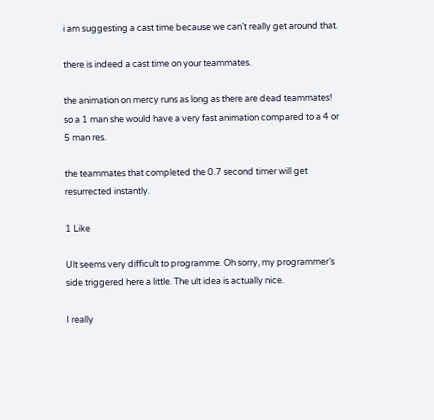i am suggesting a cast time because we can’t really get around that.

there is indeed a cast time on your teammates.

the animation on mercy runs as long as there are dead teammates!
so a 1 man she would have a very fast animation compared to a 4 or 5 man res.

the teammates that completed the 0.7 second timer will get resurrected instantly.

1 Like

Ult seems very difficult to programme. Oh sorry, my programmer’s side triggered here a little. The ult idea is actually nice.

I really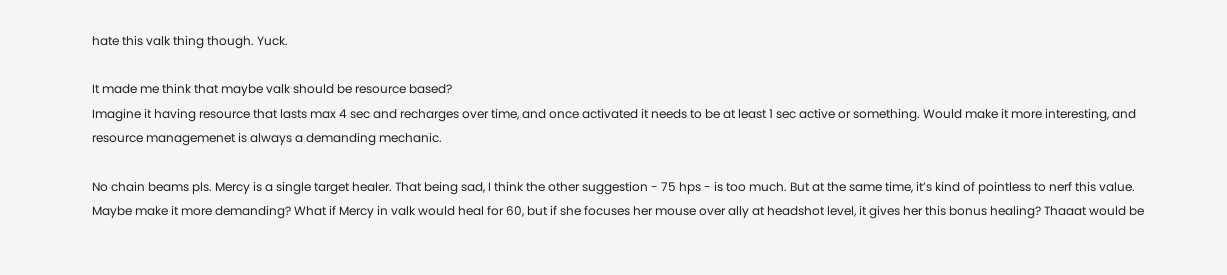hate this valk thing though. Yuck.

It made me think that maybe valk should be resource based?
Imagine it having resource that lasts max 4 sec and recharges over time, and once activated it needs to be at least 1 sec active or something. Would make it more interesting, and resource managemenet is always a demanding mechanic.

No chain beams pls. Mercy is a single target healer. That being sad, I think the other suggestion - 75 hps - is too much. But at the same time, it’s kind of pointless to nerf this value. Maybe make it more demanding? What if Mercy in valk would heal for 60, but if she focuses her mouse over ally at headshot level, it gives her this bonus healing? Thaaat would be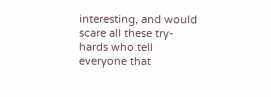interesting, and would scare all these try-hards who tell everyone that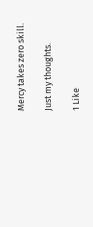Mercy takes zero skill.

Just my thoughts.

1 Like